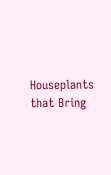Houseplants that Bring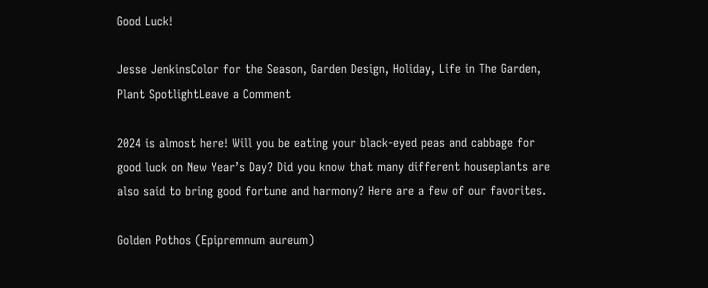Good Luck!

Jesse JenkinsColor for the Season, Garden Design, Holiday, Life in The Garden, Plant SpotlightLeave a Comment

2024 is almost here! Will you be eating your black-eyed peas and cabbage for good luck on New Year’s Day? Did you know that many different houseplants are also said to bring good fortune and harmony? Here are a few of our favorites.

Golden Pothos (Epipremnum aureum)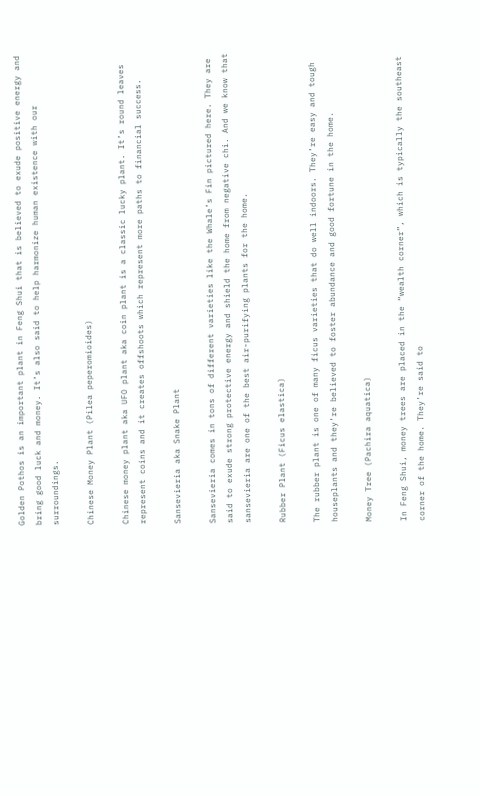Golden Pothos is an important plant in Feng Shui that is believed to exude positive energy and bring good luck and money. It’s also said to help harmonize human existence with our surroundings.

Chinese Money Plant (Pilea peperomioides)

Chinese money plant aka UFO plant aka coin plant is a classic lucky plant. It’s round leaves represent coins and it creates offshoots which represent more paths to financial success.

Sansevieria aka Snake Plant

Sansevieria comes in tons of different varieties like the Whale’s Fin pictured here. They are said to exude strong protective energy and shield the home from negative chi. And we know that sansevieria are one of the best air-purifying plants for the home.

Rubber Plant (Ficus elastica)

The rubber plant is one of many ficus varieties that do well indoors. They’re easy and tough houseplants and they’re believed to foster abundance and good fortune in the home.

Money Tree (Pachira aquatica)

In Feng Shui, money trees are placed in the “wealth corner”, which is typically the southeast corner of the home. They’re said to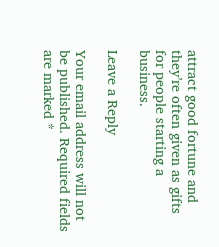attract good fortune and they’re often given as gifts for people starting a business.

Leave a Reply

Your email address will not be published. Required fields are marked *